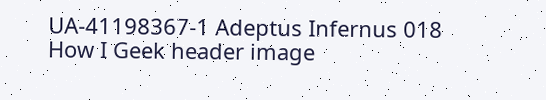UA-41198367-1 Adeptus Infernus 018
How I Geek header image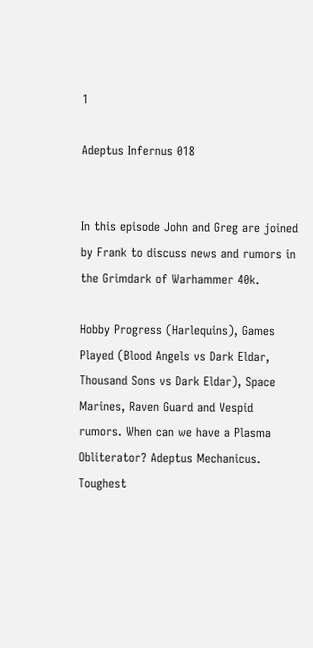1

Adeptus Infernus 018


In this episode John and Greg are joined by Frank to discuss news and rumors in the Grimdark of Warhammer 40k.

Hobby Progress (Harlequins), Games Played (Blood Angels vs Dark Eldar, Thousand Sons vs Dark Eldar), Space Marines, Raven Guard and Vespid rumors. When can we have a Plasma Obliterator? Adeptus Mechanicus. Toughest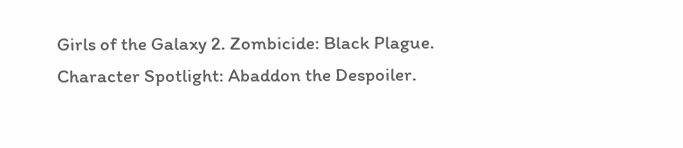Girls of the Galaxy 2. Zombicide: Black Plague. Character Spotlight: Abaddon the Despoiler.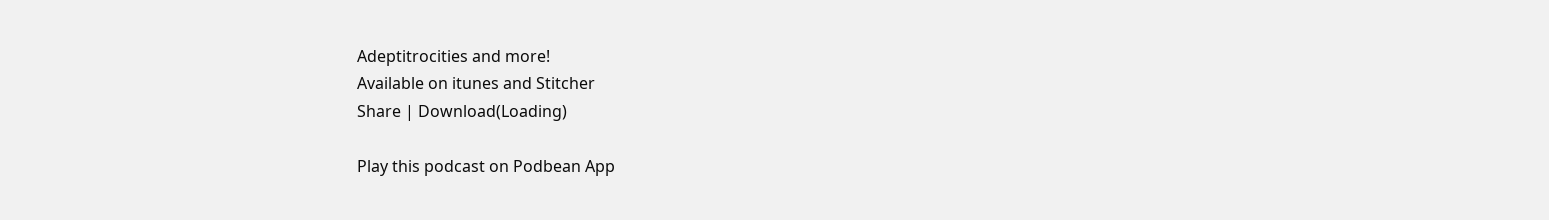Adeptitrocities and more!
Available on itunes and Stitcher
Share | Download(Loading)

Play this podcast on Podbean App